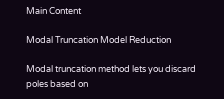Main Content

Modal Truncation Model Reduction

Modal truncation method lets you discard poles based on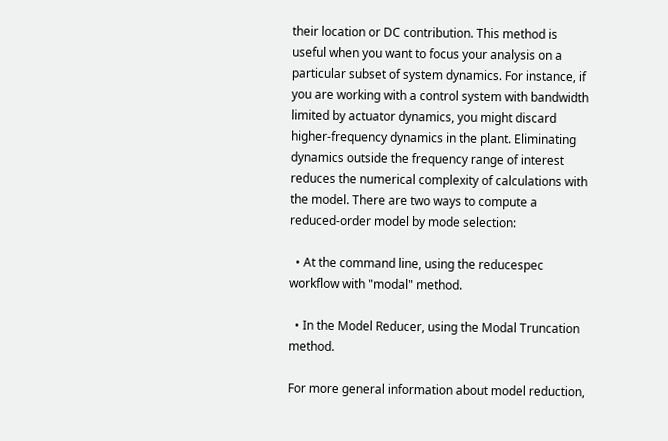their location or DC contribution. This method is useful when you want to focus your analysis on a particular subset of system dynamics. For instance, if you are working with a control system with bandwidth limited by actuator dynamics, you might discard higher-frequency dynamics in the plant. Eliminating dynamics outside the frequency range of interest reduces the numerical complexity of calculations with the model. There are two ways to compute a reduced-order model by mode selection:

  • At the command line, using the reducespec workflow with "modal" method.

  • In the Model Reducer, using the Modal Truncation method.

For more general information about model reduction,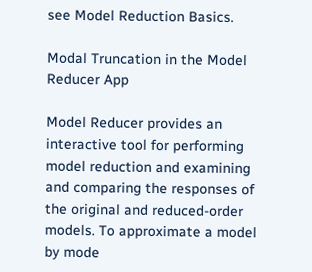see Model Reduction Basics.

Modal Truncation in the Model Reducer App

Model Reducer provides an interactive tool for performing model reduction and examining and comparing the responses of the original and reduced-order models. To approximate a model by mode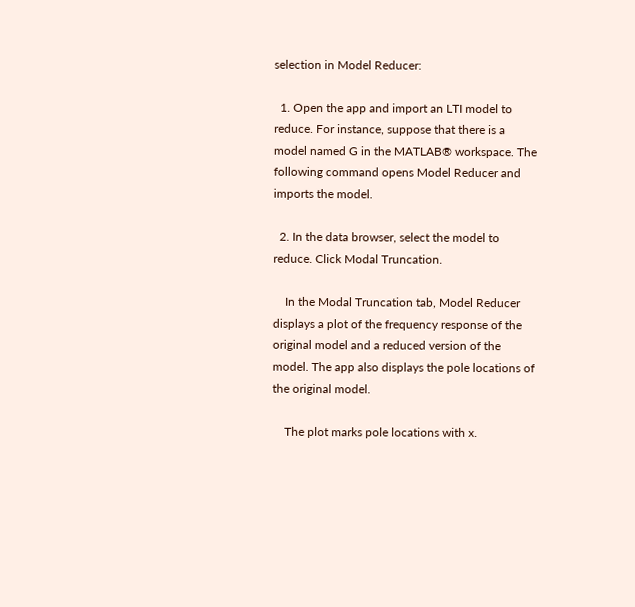selection in Model Reducer:

  1. Open the app and import an LTI model to reduce. For instance, suppose that there is a model named G in the MATLAB® workspace. The following command opens Model Reducer and imports the model.

  2. In the data browser, select the model to reduce. Click Modal Truncation.

    In the Modal Truncation tab, Model Reducer displays a plot of the frequency response of the original model and a reduced version of the model. The app also displays the pole locations of the original model.

    The plot marks pole locations with x.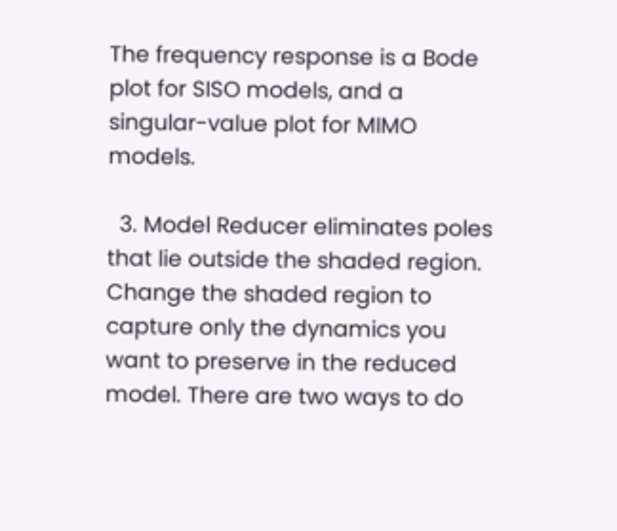The frequency response is a Bode plot for SISO models, and a singular-value plot for MIMO models.

  3. Model Reducer eliminates poles that lie outside the shaded region. Change the shaded region to capture only the dynamics you want to preserve in the reduced model. There are two ways to do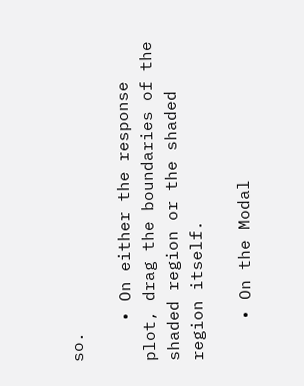so.

    • On either the response plot, drag the boundaries of the shaded region or the shaded region itself.

    • On the Modal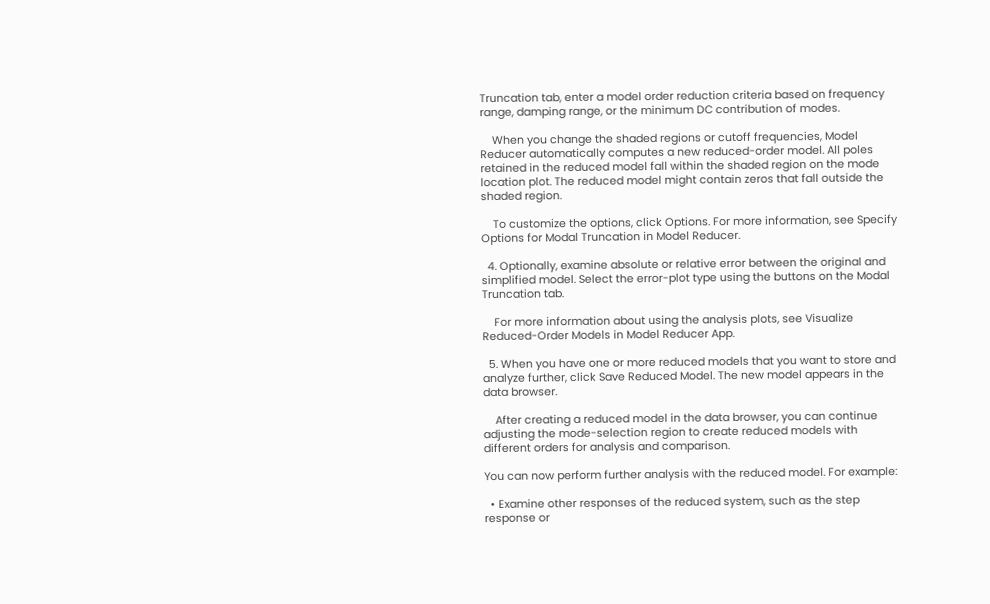Truncation tab, enter a model order reduction criteria based on frequency range, damping range, or the minimum DC contribution of modes.

    When you change the shaded regions or cutoff frequencies, Model Reducer automatically computes a new reduced-order model. All poles retained in the reduced model fall within the shaded region on the mode location plot. The reduced model might contain zeros that fall outside the shaded region.

    To customize the options, click Options. For more information, see Specify Options for Modal Truncation in Model Reducer.

  4. Optionally, examine absolute or relative error between the original and simplified model. Select the error-plot type using the buttons on the Modal Truncation tab.

    For more information about using the analysis plots, see Visualize Reduced-Order Models in Model Reducer App.

  5. When you have one or more reduced models that you want to store and analyze further, click Save Reduced Model. The new model appears in the data browser.

    After creating a reduced model in the data browser, you can continue adjusting the mode-selection region to create reduced models with different orders for analysis and comparison.

You can now perform further analysis with the reduced model. For example:

  • Examine other responses of the reduced system, such as the step response or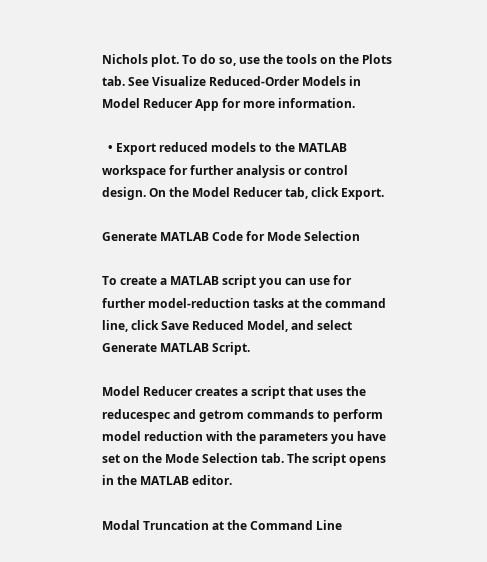Nichols plot. To do so, use the tools on the Plots tab. See Visualize Reduced-Order Models in Model Reducer App for more information.

  • Export reduced models to the MATLAB workspace for further analysis or control design. On the Model Reducer tab, click Export.

Generate MATLAB Code for Mode Selection

To create a MATLAB script you can use for further model-reduction tasks at the command line, click Save Reduced Model, and select Generate MATLAB Script.

Model Reducer creates a script that uses the reducespec and getrom commands to perform model reduction with the parameters you have set on the Mode Selection tab. The script opens in the MATLAB editor.

Modal Truncation at the Command Line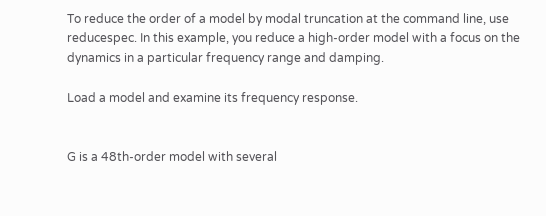To reduce the order of a model by modal truncation at the command line, use reducespec. In this example, you reduce a high-order model with a focus on the dynamics in a particular frequency range and damping.

Load a model and examine its frequency response.


G is a 48th-order model with several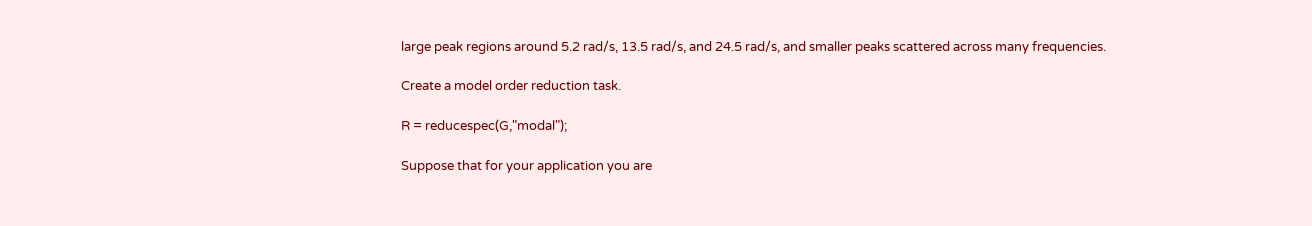large peak regions around 5.2 rad/s, 13.5 rad/s, and 24.5 rad/s, and smaller peaks scattered across many frequencies.

Create a model order reduction task.

R = reducespec(G,"modal");

Suppose that for your application you are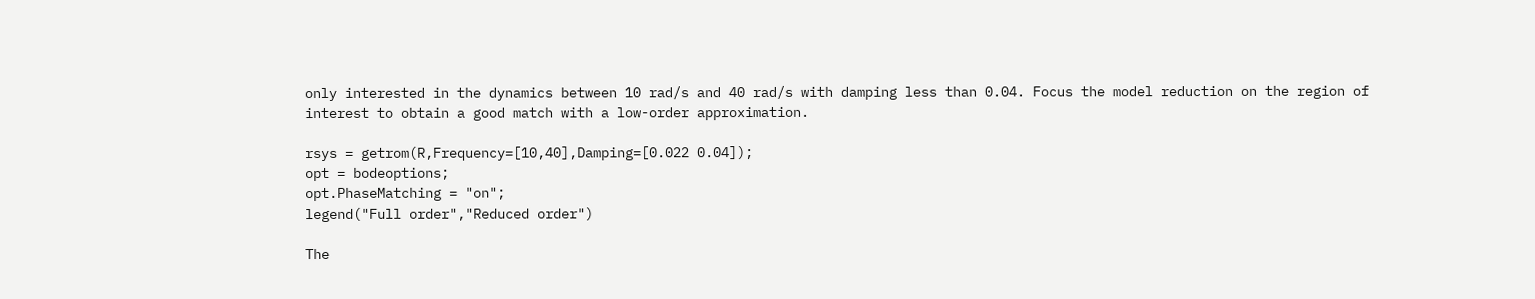only interested in the dynamics between 10 rad/s and 40 rad/s with damping less than 0.04. Focus the model reduction on the region of interest to obtain a good match with a low-order approximation.

rsys = getrom(R,Frequency=[10,40],Damping=[0.022 0.04]);
opt = bodeoptions;
opt.PhaseMatching = "on";
legend("Full order","Reduced order")

The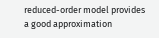reduced-order model provides a good approximation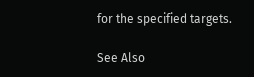for the specified targets.

See Also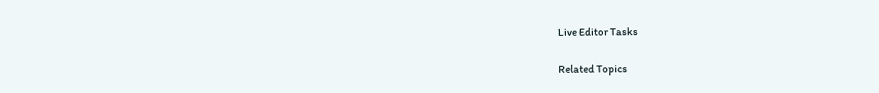Live Editor Tasks

Related Topics